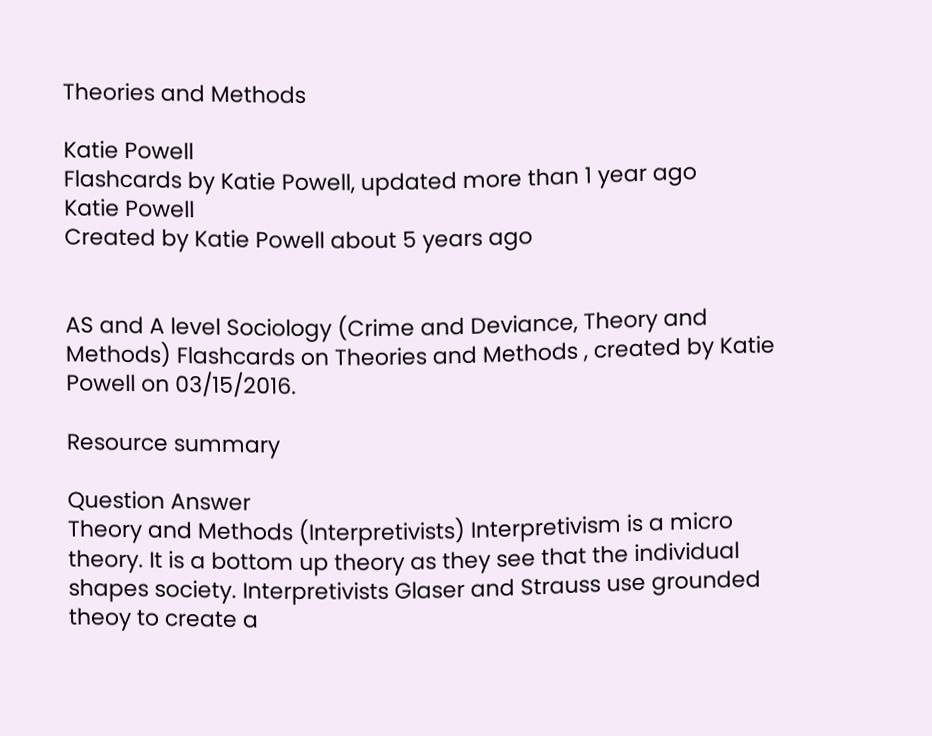Theories and Methods

Katie Powell
Flashcards by Katie Powell, updated more than 1 year ago
Katie Powell
Created by Katie Powell about 5 years ago


AS and A level Sociology (Crime and Deviance, Theory and Methods) Flashcards on Theories and Methods , created by Katie Powell on 03/15/2016.

Resource summary

Question Answer
Theory and Methods (Interpretivists) Interpretivism is a micro theory. It is a bottom up theory as they see that the individual shapes society. Interpretivists Glaser and Strauss use grounded theoy to create a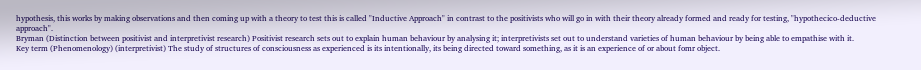hypothesis, this works by making observations and then coming up with a theory to test this is called "Inductive Approach" in contrast to the positivists who will go in with their theory already formed and ready for testing, "hypothecico-deductive approach".
Bryman (Distinction between positivist and interpretivist research) Positivist research sets out to explain human behaviour by analysing it; interpretivists set out to understand varieties of human behaviour by being able to empathise with it.
Key term (Phenomenology) (interpretivist) The study of structures of consciousness as experienced is its intentionally, its being directed toward something, as it is an experience of or about fomr object.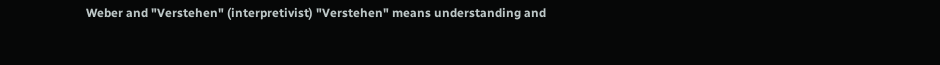Weber and "Verstehen" (interpretivist) "Verstehen" means understanding and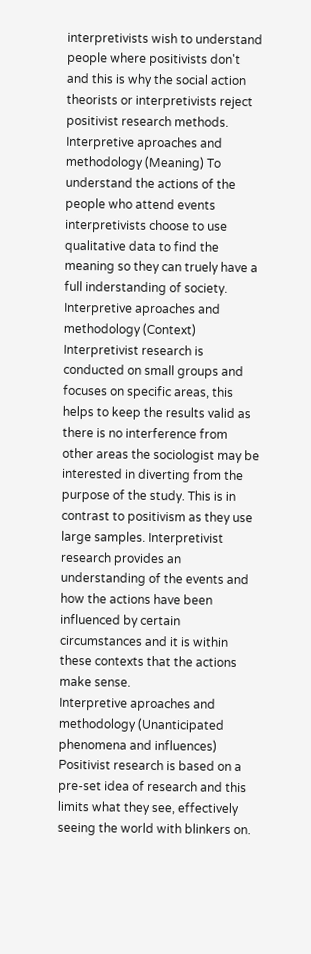interpretivists wish to understand people where positivists don't and this is why the social action theorists or interpretivists reject positivist research methods.
Interpretive aproaches and methodology (Meaning) To understand the actions of the people who attend events interpretivists choose to use qualitative data to find the meaning so they can truely have a full inderstanding of society.
Interpretive aproaches and methodology (Context) Interpretivist research is conducted on small groups and focuses on specific areas, this helps to keep the results valid as there is no interference from other areas the sociologist may be interested in diverting from the purpose of the study. This is in contrast to positivism as they use large samples. Interpretivist research provides an understanding of the events and how the actions have been influenced by certain circumstances and it is within these contexts that the actions make sense.
Interpretive aproaches and methodology (Unanticipated phenomena and influences) Positivist research is based on a pre-set idea of research and this limits what they see, effectively seeing the world with blinkers on.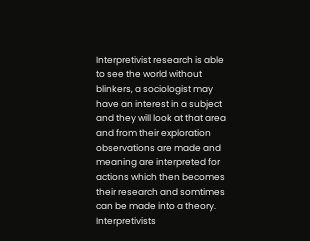Interpretivist research is able to see the world without blinkers, a sociologist may have an interest in a subject and they will look at that area and from their exploration observations are made and meaning are interpreted for actions which then becomes their research and somtimes can be made into a theory. Interpretivists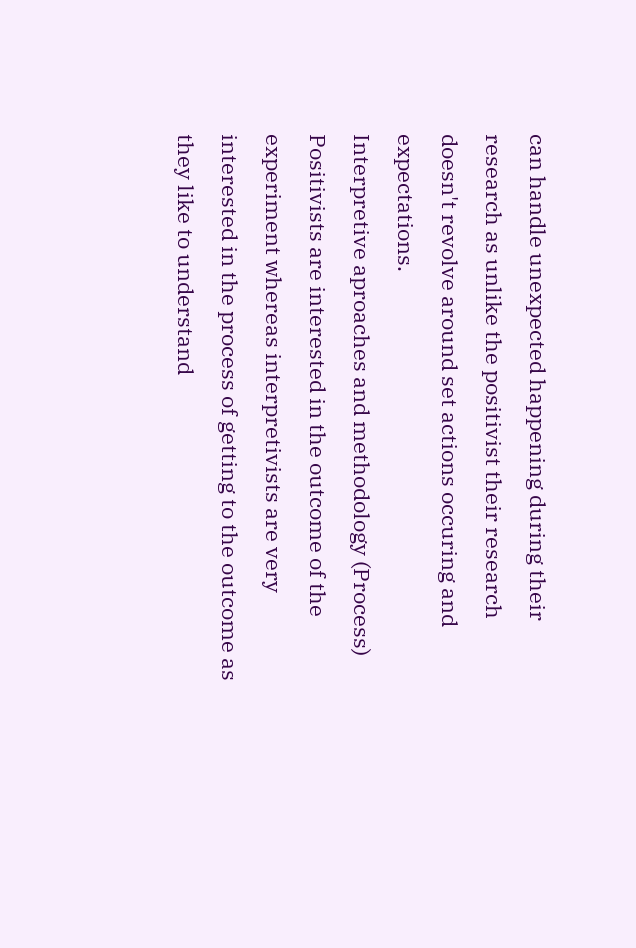can handle unexpected happening during their research as unlike the positivist their research doesn't revolve around set actions occuring and expectations.
Interpretive aproaches and methodology (Process) Positivists are interested in the outcome of the experiment whereas interpretivists are very interested in the process of getting to the outcome as they like to understand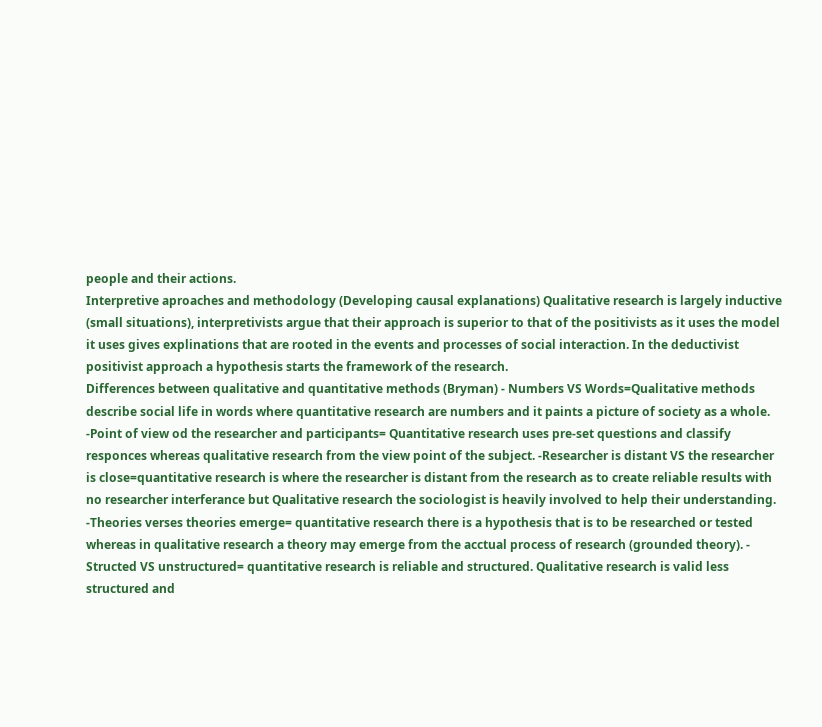people and their actions.
Interpretive aproaches and methodology (Developing causal explanations) Qualitative research is largely inductive (small situations), interpretivists argue that their approach is superior to that of the positivists as it uses the model it uses gives explinations that are rooted in the events and processes of social interaction. In the deductivist positivist approach a hypothesis starts the framework of the research.
Differences between qualitative and quantitative methods (Bryman) - Numbers VS Words=Qualitative methods describe social life in words where quantitative research are numbers and it paints a picture of society as a whole. -Point of view od the researcher and participants= Quantitative research uses pre-set questions and classify responces whereas qualitative research from the view point of the subject. -Researcher is distant VS the researcher is close=quantitative research is where the researcher is distant from the research as to create reliable results with no researcher interferance but Qualitative research the sociologist is heavily involved to help their understanding. -Theories verses theories emerge= quantitative research there is a hypothesis that is to be researched or tested whereas in qualitative research a theory may emerge from the acctual process of research (grounded theory). - Structed VS unstructured= quantitative research is reliable and structured. Qualitative research is valid less structured and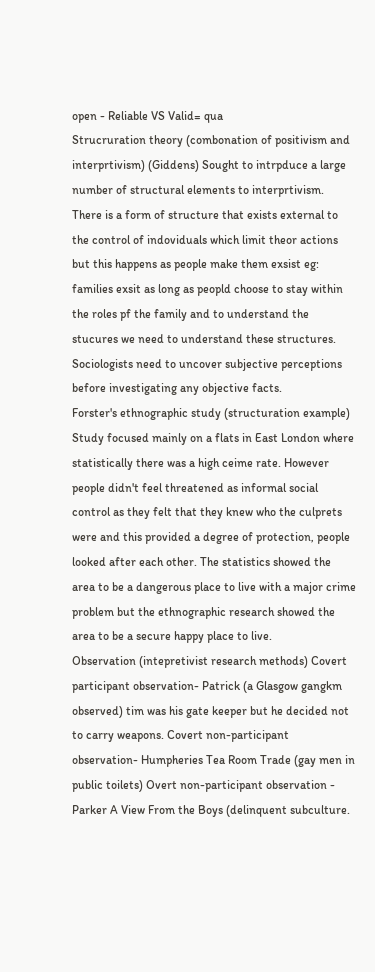open - Reliable VS Valid= qua
Strucruration theory (combonation of positivism and interprtivism) (Giddens) Sought to intrpduce a large number of structural elements to interprtivism. There is a form of structure that exists external to the control of indoviduals which limit theor actions but this happens as people make them exsist eg: families exsit as long as peopld choose to stay within the roles pf the family and to understand the stucures we need to understand these structures. Sociologists need to uncover subjective perceptions before investigating any objective facts.
Forster's ethnographic study (structuration example) Study focused mainly on a flats in East London where statistically there was a high ceime rate. However people didn't feel threatened as informal social control as they felt that they knew who the culprets were and this provided a degree of protection, people looked after each other. The statistics showed the area to be a dangerous place to live with a major crime problem but the ethnographic research showed the area to be a secure happy place to live.
Observation (intepretivist research methods) Covert participant observation- Patrick (a Glasgow gangkm observed) tim was his gate keeper but he decided not to carry weapons. Covert non-participant observation- Humpheries Tea Room Trade (gay men in public toilets) Overt non-participant observation - Parker A View From the Boys (delinquent subculture.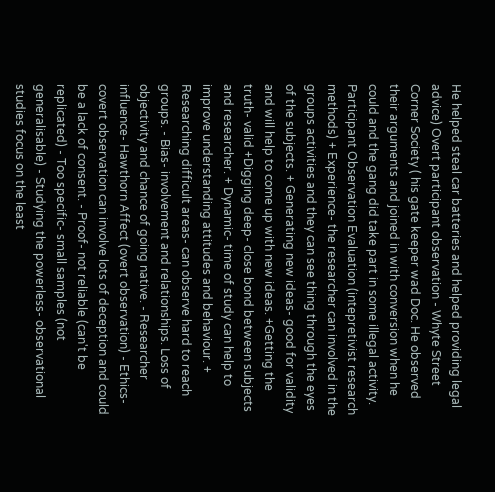He helped steal car batteries and helped providing legal advice) Overt participant observation - Whyte Street Corner Society ( his gate keeper wad Doc. He observed their arguments and joined in with conversion when he could and the gang did take part in some illegal activity.
Participant Observation Evaluation (intepretivist research methods) + Experience- the researcher can involved in the groups activities and they can see thing through the eyes of the subjects. + Generating new ideas- good for validity and will help to come up with new ideas. +Getting the truth- valid +Digging deep- close bond between subjects and researcher. + Dynamic- time of study can help to improve understanding attitudes and behaviour. + Researching difficult areas- can observe hard to reach groups. - Bias- involvement and relationships. Loss of objectivity and chance of going native. - Researcher influence- Hawthorn Affect (overt observation) - Ethics- covert observation can involve lots of deception and could be a lack of consent. - Proof- not reliable (can't be replicated) - Too specific- small samples (not generalisable) - Studying the powerless- observational studies focus on the least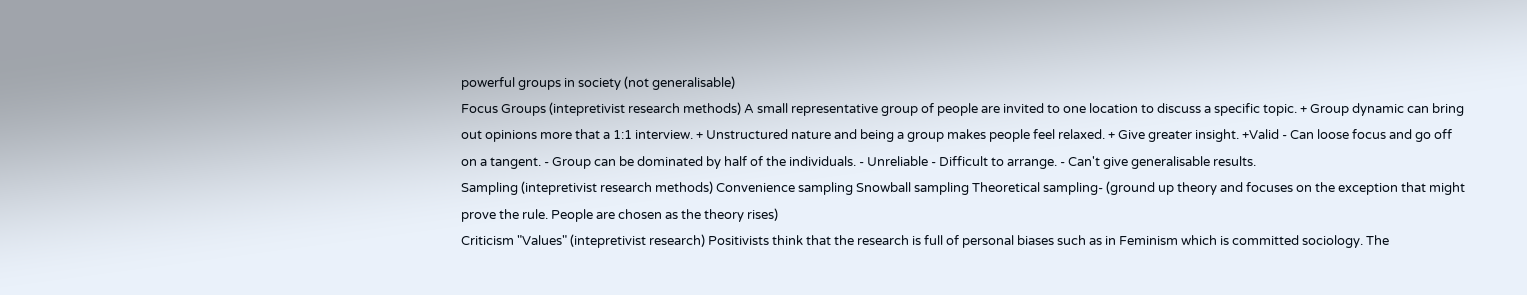powerful groups in society (not generalisable)
Focus Groups (intepretivist research methods) A small representative group of people are invited to one location to discuss a specific topic. + Group dynamic can bring out opinions more that a 1:1 interview. + Unstructured nature and being a group makes people feel relaxed. + Give greater insight. +Valid - Can loose focus and go off on a tangent. - Group can be dominated by half of the individuals. - Unreliable - Difficult to arrange. - Can't give generalisable results.
Sampling (intepretivist research methods) Convenience sampling Snowball sampling Theoretical sampling- (ground up theory and focuses on the exception that might prove the rule. People are chosen as the theory rises)
Criticism "Values" (intepretivist research) Positivists think that the research is full of personal biases such as in Feminism which is committed sociology. The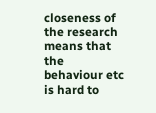closeness of the research means that the behaviour etc is hard to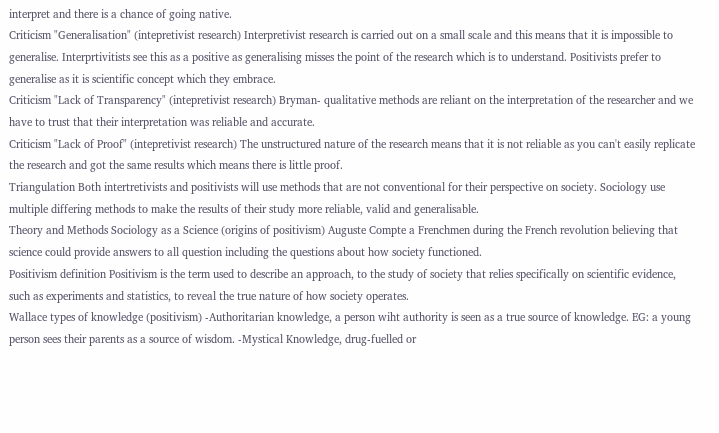interpret and there is a chance of going native.
Criticism "Generalisation" (intepretivist research) Interpretivist research is carried out on a small scale and this means that it is impossible to generalise. Interprtivitists see this as a positive as generalising misses the point of the research which is to understand. Positivists prefer to generalise as it is scientific concept which they embrace.
Criticism "Lack of Transparency" (intepretivist research) Bryman- qualitative methods are reliant on the interpretation of the researcher and we have to trust that their interpretation was reliable and accurate.
Criticism "Lack of Proof" (intepretivist research) The unstructured nature of the research means that it is not reliable as you can't easily replicate the research and got the same results which means there is little proof.
Triangulation Both intertretivists and positivists will use methods that are not conventional for their perspective on society. Sociology use multiple differing methods to make the results of their study more reliable, valid and generalisable.
Theory and Methods Sociology as a Science (origins of positivism) Auguste Compte a Frenchmen during the French revolution believing that science could provide answers to all question including the questions about how society functioned.
Positivism definition Positivism is the term used to describe an approach, to the study of society that relies specifically on scientific evidence, such as experiments and statistics, to reveal the true nature of how society operates.
Wallace types of knowledge (positivism) -Authoritarian knowledge, a person wiht authority is seen as a true source of knowledge. EG: a young person sees their parents as a source of wisdom. -Mystical Knowledge, drug-fuelled or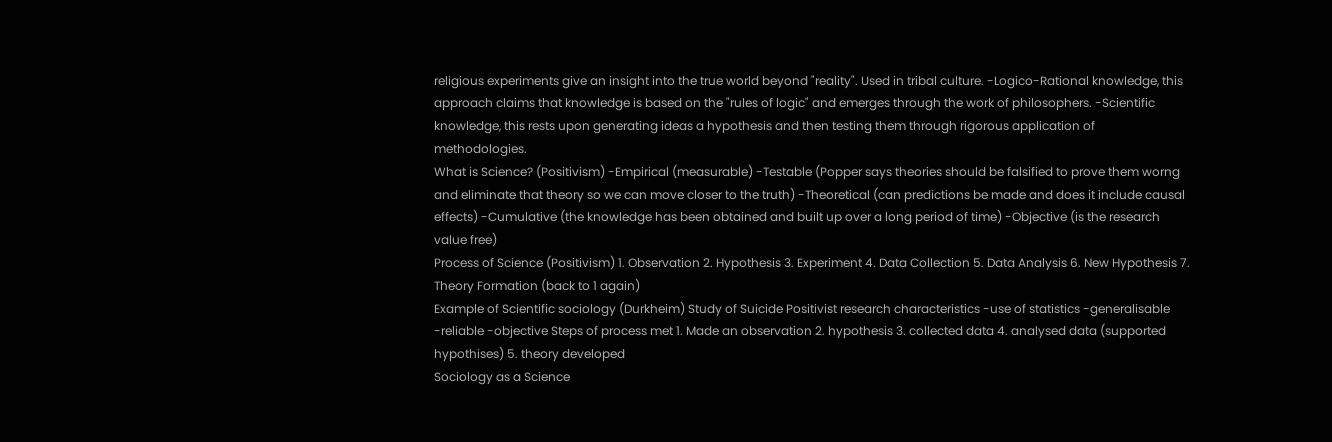religious experiments give an insight into the true world beyond "reality". Used in tribal culture. -Logico-Rational knowledge, this approach claims that knowledge is based on the "rules of logic" and emerges through the work of philosophers. -Scientific knowledge, this rests upon generating ideas a hypothesis and then testing them through rigorous application of methodologies.
What is Science? (Positivism) -Empirical (measurable) -Testable (Popper says theories should be falsified to prove them worng and eliminate that theory so we can move closer to the truth) -Theoretical (can predictions be made and does it include causal effects) -Cumulative (the knowledge has been obtained and built up over a long period of time) -Objective (is the research value free)
Process of Science (Positivism) 1. Observation 2. Hypothesis 3. Experiment 4. Data Collection 5. Data Analysis 6. New Hypothesis 7. Theory Formation (back to 1 again)
Example of Scientific sociology (Durkheim) Study of Suicide Positivist research characteristics -use of statistics -generalisable -reliable -objective Steps of process met 1. Made an observation 2. hypothesis 3. collected data 4. analysed data (supported hypothises) 5. theory developed
Sociology as a Science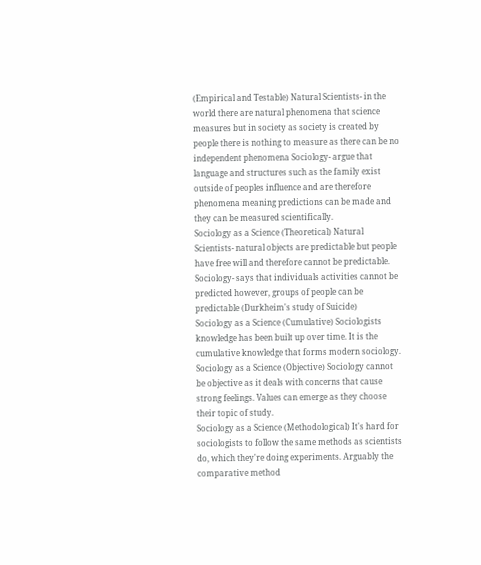(Empirical and Testable) Natural Scientists- in the world there are natural phenomena that science measures but in society as society is created by people there is nothing to measure as there can be no independent phenomena Sociology- argue that language and structures such as the family exist outside of peoples influence and are therefore phenomena meaning predictions can be made and they can be measured scientifically.
Sociology as a Science (Theoretical) Natural Scientists- natural objects are predictable but people have free will and therefore cannot be predictable. Sociology- says that individuals activities cannot be predicted however, groups of people can be predictable (Durkheim's study of Suicide)
Sociology as a Science (Cumulative) Sociologists knowledge has been built up over time. It is the cumulative knowledge that forms modern sociology.
Sociology as a Science (Objective) Sociology cannot be objective as it deals with concerns that cause strong feelings. Values can emerge as they choose their topic of study.
Sociology as a Science (Methodological) It's hard for sociologists to follow the same methods as scientists do, which they're doing experiments. Arguably the comparative method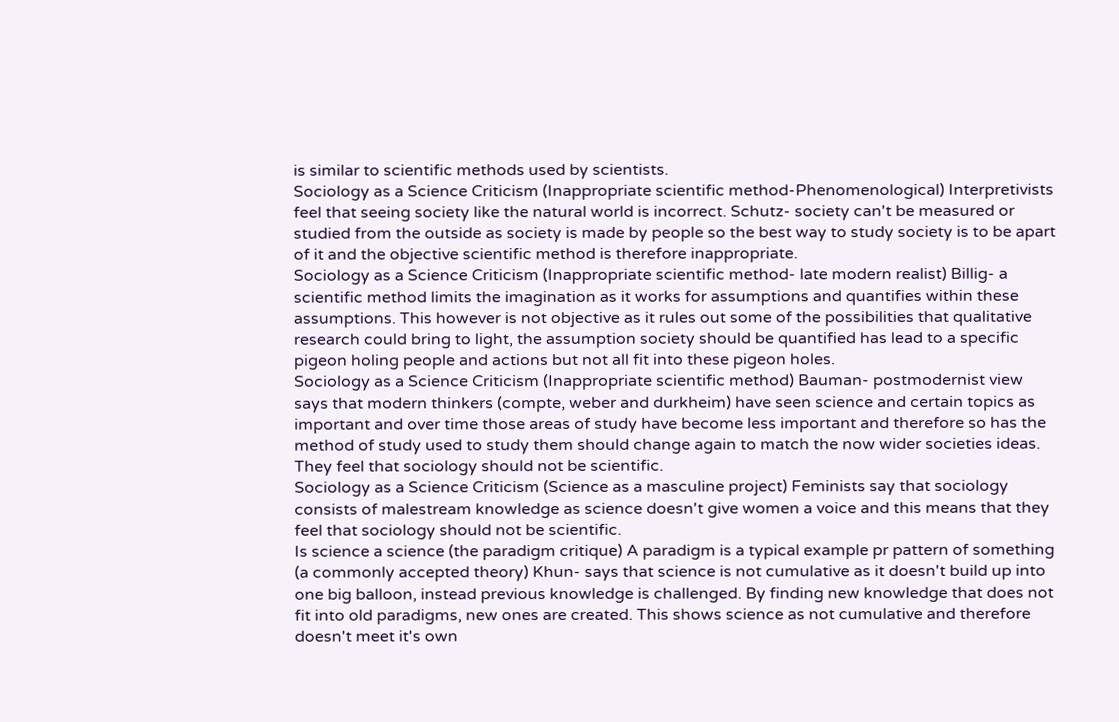is similar to scientific methods used by scientists.
Sociology as a Science Criticism (Inappropriate scientific method-Phenomenological) Interpretivists feel that seeing society like the natural world is incorrect. Schutz- society can't be measured or studied from the outside as society is made by people so the best way to study society is to be apart of it and the objective scientific method is therefore inappropriate.
Sociology as a Science Criticism (Inappropriate scientific method- late modern realist) Billig- a scientific method limits the imagination as it works for assumptions and quantifies within these assumptions. This however is not objective as it rules out some of the possibilities that qualitative research could bring to light, the assumption society should be quantified has lead to a specific pigeon holing people and actions but not all fit into these pigeon holes.
Sociology as a Science Criticism (Inappropriate scientific method) Bauman- postmodernist view says that modern thinkers (compte, weber and durkheim) have seen science and certain topics as important and over time those areas of study have become less important and therefore so has the method of study used to study them should change again to match the now wider societies ideas. They feel that sociology should not be scientific.
Sociology as a Science Criticism (Science as a masculine project) Feminists say that sociology consists of malestream knowledge as science doesn't give women a voice and this means that they feel that sociology should not be scientific.
Is science a science (the paradigm critique) A paradigm is a typical example pr pattern of something (a commonly accepted theory) Khun- says that science is not cumulative as it doesn't build up into one big balloon, instead previous knowledge is challenged. By finding new knowledge that does not fit into old paradigms, new ones are created. This shows science as not cumulative and therefore doesn't meet it's own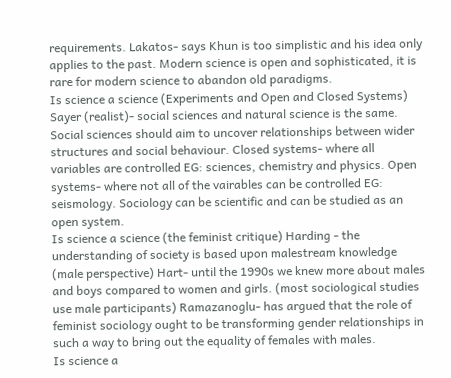requirements. Lakatos- says Khun is too simplistic and his idea only applies to the past. Modern science is open and sophisticated, it is rare for modern science to abandon old paradigms.
Is science a science (Experiments and Open and Closed Systems) Sayer (realist)- social sciences and natural science is the same. Social sciences should aim to uncover relationships between wider structures and social behaviour. Closed systems- where all variables are controlled EG: sciences, chemistry and physics. Open systems- where not all of the vairables can be controlled EG: seismology. Sociology can be scientific and can be studied as an open system.
Is science a science (the feminist critique) Harding - the understanding of society is based upon malestream knowledge (male perspective) Hart- until the 1990s we knew more about males and boys compared to women and girls. (most sociological studies use male participants) Ramazanoglu- has argued that the role of feminist sociology ought to be transforming gender relationships in such a way to bring out the equality of females with males.
Is science a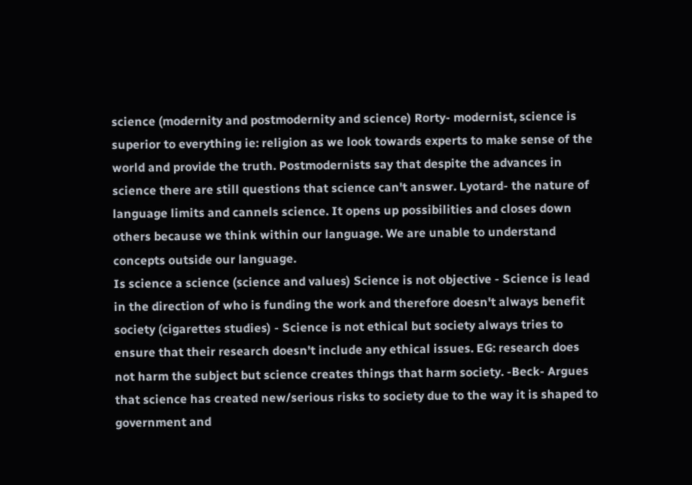science (modernity and postmodernity and science) Rorty- modernist, science is superior to everything ie: religion as we look towards experts to make sense of the world and provide the truth. Postmodernists say that despite the advances in science there are still questions that science can't answer. Lyotard- the nature of language limits and cannels science. It opens up possibilities and closes down others because we think within our language. We are unable to understand concepts outside our language.
Is science a science (science and values) Science is not objective - Science is lead in the direction of who is funding the work and therefore doesn't always benefit society (cigarettes studies) - Science is not ethical but society always tries to ensure that their research doesn't include any ethical issues. EG: research does not harm the subject but science creates things that harm society. -Beck- Argues that science has created new/serious risks to society due to the way it is shaped to government and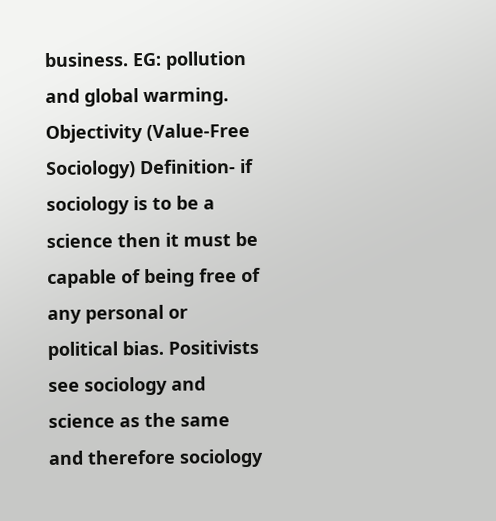business. EG: pollution and global warming.
Objectivity (Value-Free Sociology) Definition- if sociology is to be a science then it must be capable of being free of any personal or political bias. Positivists see sociology and science as the same and therefore sociology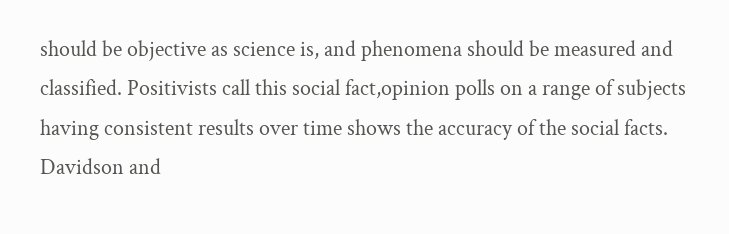should be objective as science is, and phenomena should be measured and classified. Positivists call this social fact,opinion polls on a range of subjects having consistent results over time shows the accuracy of the social facts. Davidson and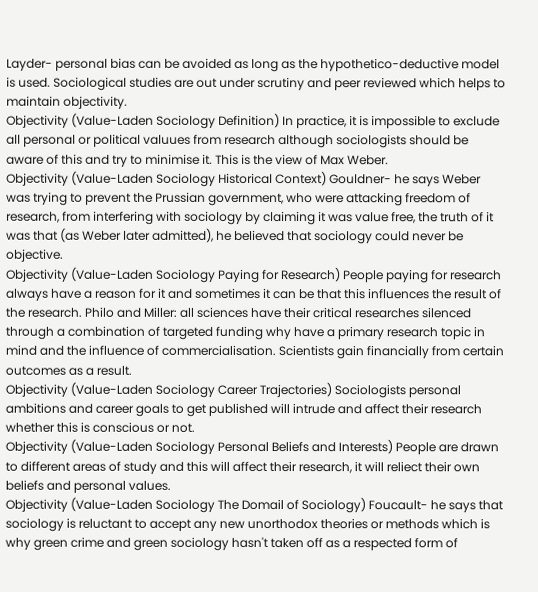Layder- personal bias can be avoided as long as the hypothetico-deductive model is used. Sociological studies are out under scrutiny and peer reviewed which helps to maintain objectivity.
Objectivity (Value-Laden Sociology Definition) In practice, it is impossible to exclude all personal or political valuues from research although sociologists should be aware of this and try to minimise it. This is the view of Max Weber.
Objectivity (Value-Laden Sociology Historical Context) Gouldner- he says Weber was trying to prevent the Prussian government, who were attacking freedom of research, from interfering with sociology by claiming it was value free, the truth of it was that (as Weber later admitted), he believed that sociology could never be objective.
Objectivity (Value-Laden Sociology Paying for Research) People paying for research always have a reason for it and sometimes it can be that this influences the result of the research. Philo and Miller: all sciences have their critical researches silenced through a combination of targeted funding why have a primary research topic in mind and the influence of commercialisation. Scientists gain financially from certain outcomes as a result.
Objectivity (Value-Laden Sociology Career Trajectories) Sociologists personal ambitions and career goals to get published will intrude and affect their research whether this is conscious or not.
Objectivity (Value-Laden Sociology Personal Beliefs and Interests) People are drawn to different areas of study and this will affect their research, it will reliect their own beliefs and personal values.
Objectivity (Value-Laden Sociology The Domail of Sociology) Foucault- he says that sociology is reluctant to accept any new unorthodox theories or methods which is why green crime and green sociology hasn't taken off as a respected form of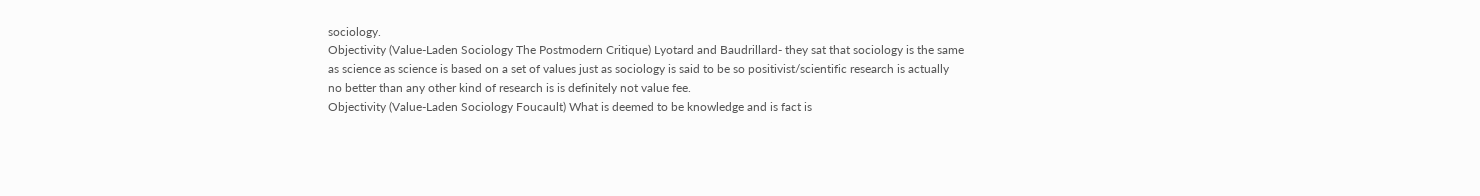sociology.
Objectivity (Value-Laden Sociology The Postmodern Critique) Lyotard and Baudrillard- they sat that sociology is the same as science as science is based on a set of values just as sociology is said to be so positivist/scientific research is actually no better than any other kind of research is is definitely not value fee.
Objectivity (Value-Laden Sociology Foucault) What is deemed to be knowledge and is fact is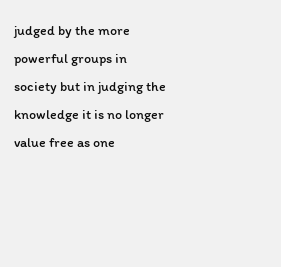judged by the more powerful groups in society but in judging the knowledge it is no longer value free as one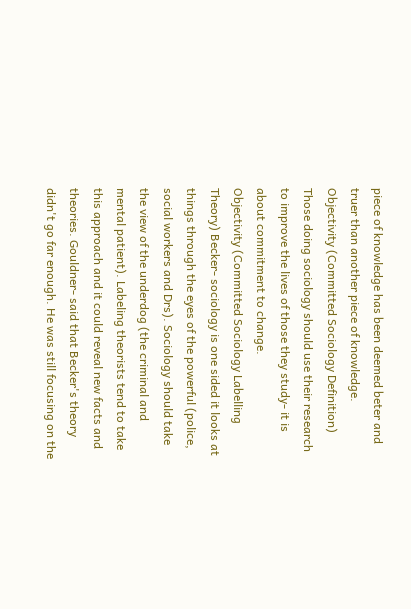piece of knowledge has been deemed beter and truer than another piece of knowledge.
Objectivity (Committed Sociology Definition) Those doing sociology should use their research to improve the lives of those they study- it is about commitment to change.
Objectivity (Committed Sociology Labelling Theory) Becker- sociology is one sided it looks at things through the eyes of the powerful (police, social workers and Drs). Sociology should take the view of the underdog (the criminal and mental patient). Labeling theorists tend to take this approach and it could reveal new facts and theories. Gouldner- said that Becker's theory didn't go far enough. He was still focusing on the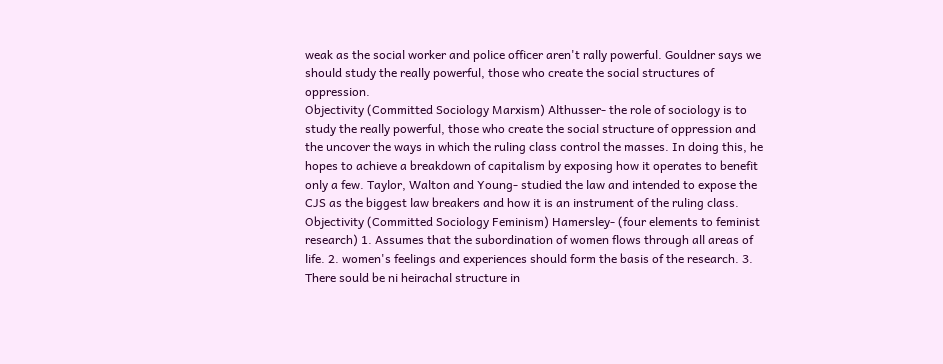weak as the social worker and police officer aren't rally powerful. Gouldner says we should study the really powerful, those who create the social structures of oppression.
Objectivity (Committed Sociology Marxism) Althusser- the role of sociology is to study the really powerful, those who create the social structure of oppression and the uncover the ways in which the ruling class control the masses. In doing this, he hopes to achieve a breakdown of capitalism by exposing how it operates to benefit only a few. Taylor, Walton and Young- studied the law and intended to expose the CJS as the biggest law breakers and how it is an instrument of the ruling class.
Objectivity (Committed Sociology Feminism) Hamersley- (four elements to feminist research) 1. Assumes that the subordination of women flows through all areas of life. 2. women's feelings and experiences should form the basis of the research. 3. There sould be ni heirachal structure in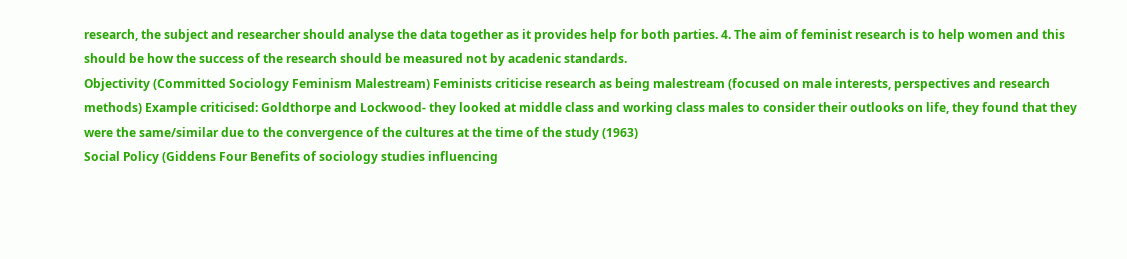research, the subject and researcher should analyse the data together as it provides help for both parties. 4. The aim of feminist research is to help women and this should be how the success of the research should be measured not by acadenic standards.
Objectivity (Committed Sociology Feminism Malestream) Feminists criticise research as being malestream (focused on male interests, perspectives and research methods) Example criticised: Goldthorpe and Lockwood- they looked at middle class and working class males to consider their outlooks on life, they found that they were the same/similar due to the convergence of the cultures at the time of the study (1963)
Social Policy (Giddens Four Benefits of sociology studies influencing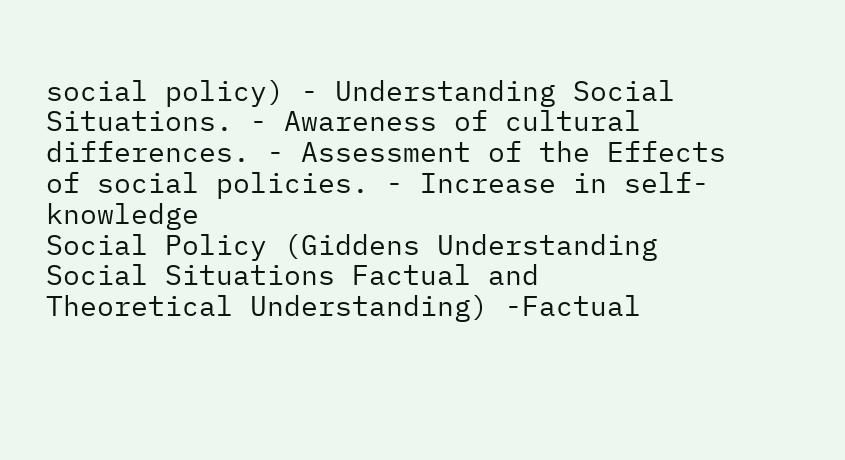social policy) - Understanding Social Situations. - Awareness of cultural differences. - Assessment of the Effects of social policies. - Increase in self-knowledge
Social Policy (Giddens Understanding Social Situations Factual and Theoretical Understanding) -Factual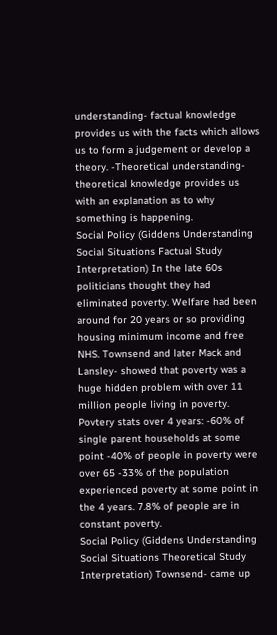understanding- factual knowledge provides us with the facts which allows us to form a judgement or develop a theory. -Theoretical understanding- theoretical knowledge provides us with an explanation as to why something is happening.
Social Policy (Giddens Understanding Social Situations Factual Study Interpretation) In the late 60s politicians thought they had eliminated poverty. Welfare had been around for 20 years or so providing housing minimum income and free NHS. Townsend and later Mack and Lansley- showed that poverty was a huge hidden problem with over 11 million people living in poverty. Povtery stats over 4 years: -60% of single parent households at some point -40% of people in poverty were over 65 -33% of the population experienced poverty at some point in the 4 years. 7.8% of people are in constant poverty.
Social Policy (Giddens Understanding Social Situations Theoretical Study Interpretation) Townsend- came up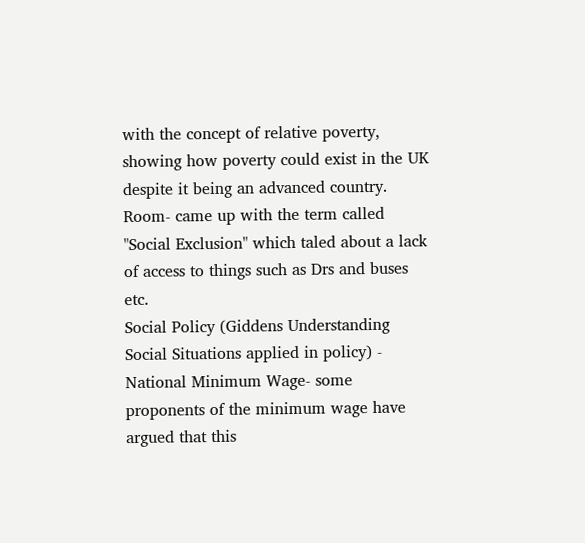with the concept of relative poverty, showing how poverty could exist in the UK despite it being an advanced country. Room- came up with the term called "Social Exclusion" which taled about a lack of access to things such as Drs and buses etc.
Social Policy (Giddens Understanding Social Situations applied in policy) - National Minimum Wage- some proponents of the minimum wage have argued that this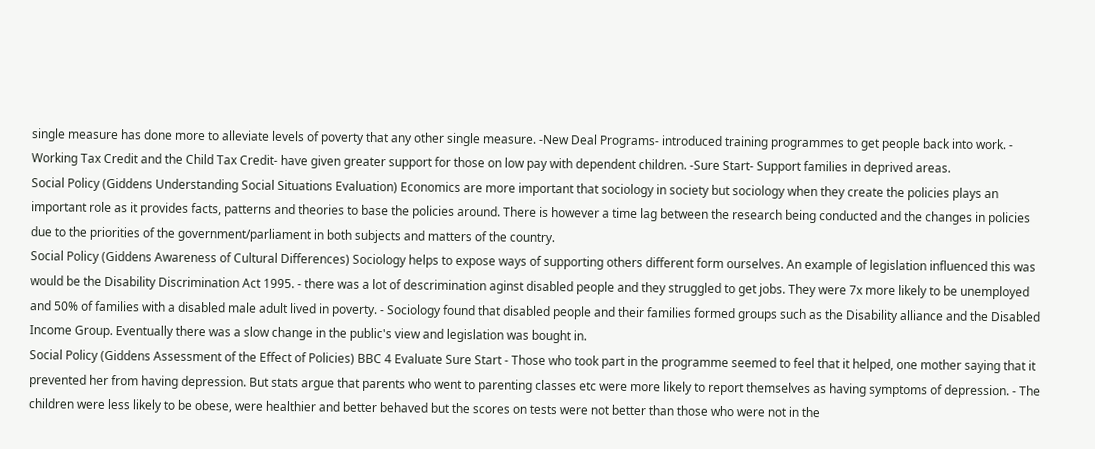single measure has done more to alleviate levels of poverty that any other single measure. -New Deal Programs- introduced training programmes to get people back into work. - Working Tax Credit and the Child Tax Credit- have given greater support for those on low pay with dependent children. -Sure Start- Support families in deprived areas.
Social Policy (Giddens Understanding Social Situations Evaluation) Economics are more important that sociology in society but sociology when they create the policies plays an important role as it provides facts, patterns and theories to base the policies around. There is however a time lag between the research being conducted and the changes in policies due to the priorities of the government/parliament in both subjects and matters of the country.
Social Policy (Giddens Awareness of Cultural Differences) Sociology helps to expose ways of supporting others different form ourselves. An example of legislation influenced this was would be the Disability Discrimination Act 1995. - there was a lot of descrimination aginst disabled people and they struggled to get jobs. They were 7x more likely to be unemployed and 50% of families with a disabled male adult lived in poverty. - Sociology found that disabled people and their families formed groups such as the Disability alliance and the Disabled Income Group. Eventually there was a slow change in the public's view and legislation was bought in.
Social Policy (Giddens Assessment of the Effect of Policies) BBC 4 Evaluate Sure Start - Those who took part in the programme seemed to feel that it helped, one mother saying that it prevented her from having depression. But stats argue that parents who went to parenting classes etc were more likely to report themselves as having symptoms of depression. - The children were less likely to be obese, were healthier and better behaved but the scores on tests were not better than those who were not in the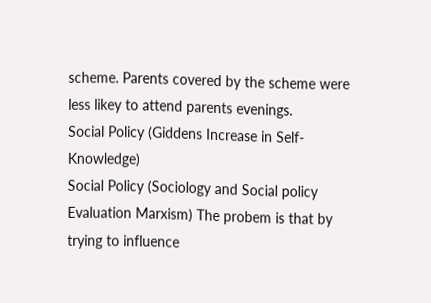scheme. Parents covered by the scheme were less likey to attend parents evenings.
Social Policy (Giddens Increase in Self-Knowledge)
Social Policy (Sociology and Social policy Evaluation Marxism) The probem is that by trying to influence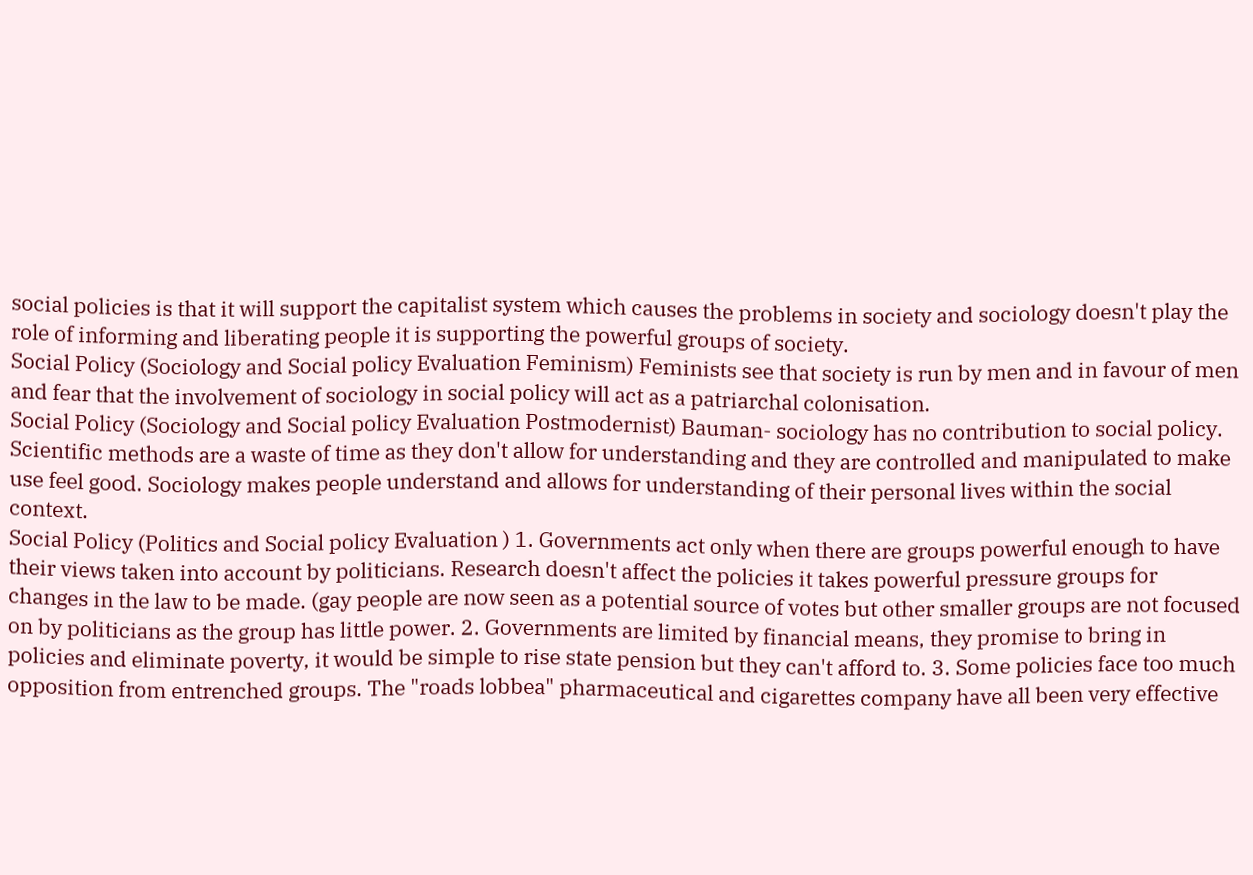social policies is that it will support the capitalist system which causes the problems in society and sociology doesn't play the role of informing and liberating people it is supporting the powerful groups of society.
Social Policy (Sociology and Social policy Evaluation Feminism) Feminists see that society is run by men and in favour of men and fear that the involvement of sociology in social policy will act as a patriarchal colonisation.
Social Policy (Sociology and Social policy Evaluation Postmodernist) Bauman- sociology has no contribution to social policy. Scientific methods are a waste of time as they don't allow for understanding and they are controlled and manipulated to make use feel good. Sociology makes people understand and allows for understanding of their personal lives within the social context.
Social Policy (Politics and Social policy Evaluation ) 1. Governments act only when there are groups powerful enough to have their views taken into account by politicians. Research doesn't affect the policies it takes powerful pressure groups for changes in the law to be made. (gay people are now seen as a potential source of votes but other smaller groups are not focused on by politicians as the group has little power. 2. Governments are limited by financial means, they promise to bring in policies and eliminate poverty, it would be simple to rise state pension but they can't afford to. 3. Some policies face too much opposition from entrenched groups. The "roads lobbea" pharmaceutical and cigarettes company have all been very effective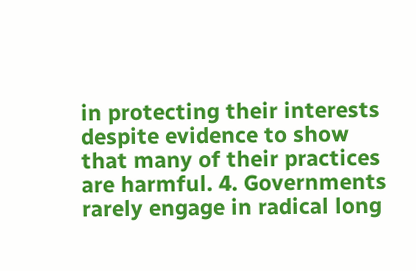in protecting their interests despite evidence to show that many of their practices are harmful. 4. Governments rarely engage in radical long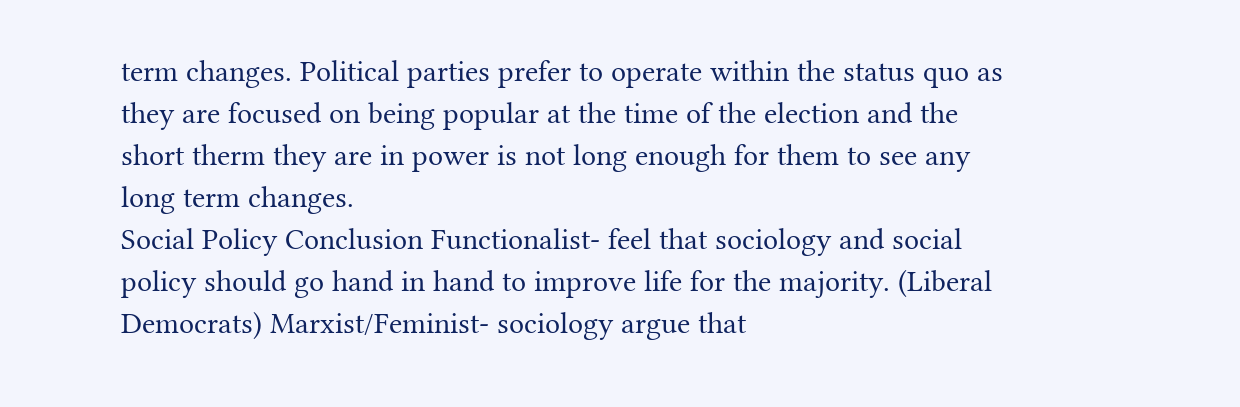term changes. Political parties prefer to operate within the status quo as they are focused on being popular at the time of the election and the short therm they are in power is not long enough for them to see any long term changes.
Social Policy Conclusion Functionalist- feel that sociology and social policy should go hand in hand to improve life for the majority. (Liberal Democrats) Marxist/Feminist- sociology argue that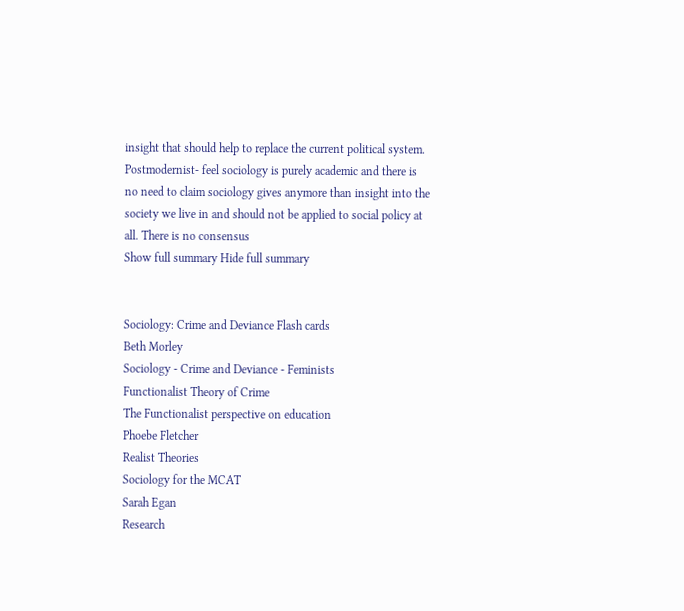insight that should help to replace the current political system. Postmodernist- feel sociology is purely academic and there is no need to claim sociology gives anymore than insight into the society we live in and should not be applied to social policy at all. There is no consensus
Show full summary Hide full summary


Sociology: Crime and Deviance Flash cards
Beth Morley
Sociology - Crime and Deviance - Feminists
Functionalist Theory of Crime
The Functionalist perspective on education
Phoebe Fletcher
Realist Theories
Sociology for the MCAT
Sarah Egan
Research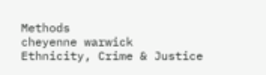Methods
cheyenne warwick
Ethnicity, Crime & Justice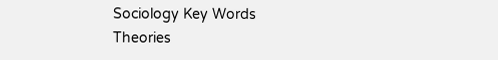Sociology Key Words
Theories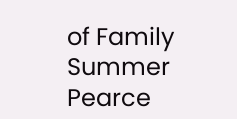of Family
Summer Pearce